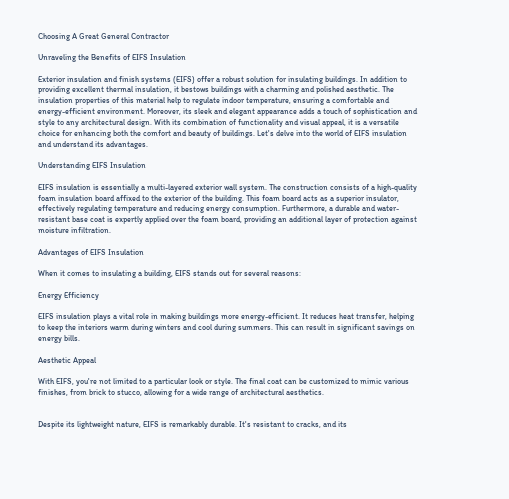Choosing A Great General Contractor

Unraveling the Benefits of EIFS Insulation

Exterior insulation and finish systems (EIFS) offer a robust solution for insulating buildings. In addition to providing excellent thermal insulation, it bestows buildings with a charming and polished aesthetic. The insulation properties of this material help to regulate indoor temperature, ensuring a comfortable and energy-efficient environment. Moreover, its sleek and elegant appearance adds a touch of sophistication and style to any architectural design. With its combination of functionality and visual appeal, it is a versatile choice for enhancing both the comfort and beauty of buildings. Let's delve into the world of EIFS insulation and understand its advantages.

Understanding EIFS Insulation

EIFS insulation is essentially a multi-layered exterior wall system. The construction consists of a high-quality foam insulation board affixed to the exterior of the building. This foam board acts as a superior insulator, effectively regulating temperature and reducing energy consumption. Furthermore, a durable and water-resistant base coat is expertly applied over the foam board, providing an additional layer of protection against moisture infiltration.

Advantages of EIFS Insulation

When it comes to insulating a building, EIFS stands out for several reasons:

Energy Efficiency

EIFS insulation plays a vital role in making buildings more energy-efficient. It reduces heat transfer, helping to keep the interiors warm during winters and cool during summers. This can result in significant savings on energy bills.

Aesthetic Appeal

With EIFS, you're not limited to a particular look or style. The final coat can be customized to mimic various finishes, from brick to stucco, allowing for a wide range of architectural aesthetics.


Despite its lightweight nature, EIFS is remarkably durable. It's resistant to cracks, and its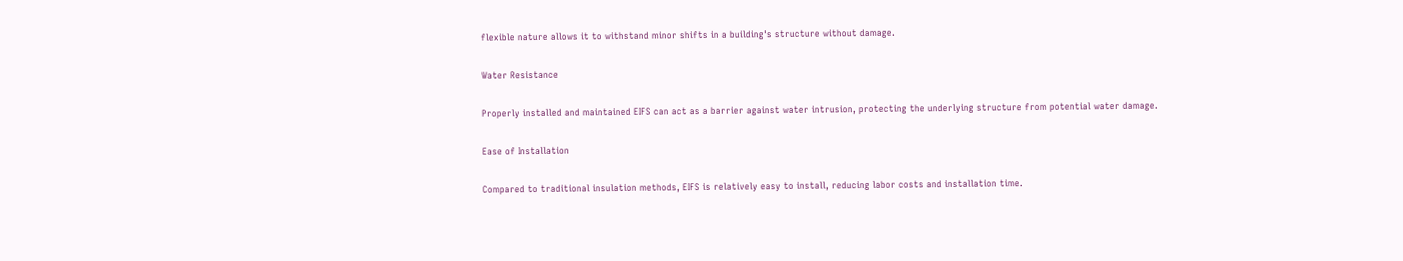flexible nature allows it to withstand minor shifts in a building's structure without damage.

Water Resistance

Properly installed and maintained EIFS can act as a barrier against water intrusion, protecting the underlying structure from potential water damage.

Ease of Installation

Compared to traditional insulation methods, EIFS is relatively easy to install, reducing labor costs and installation time.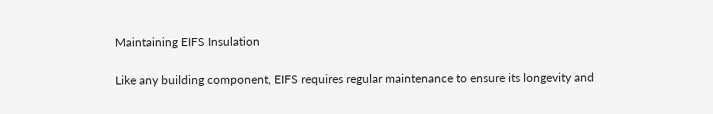Maintaining EIFS Insulation

Like any building component, EIFS requires regular maintenance to ensure its longevity and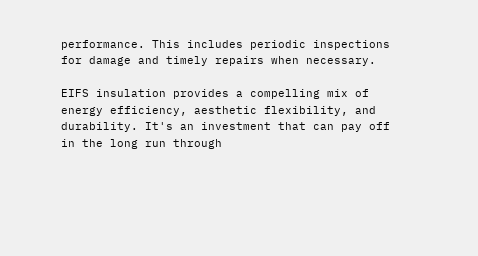performance. This includes periodic inspections for damage and timely repairs when necessary.

EIFS insulation provides a compelling mix of energy efficiency, aesthetic flexibility, and durability. It's an investment that can pay off in the long run through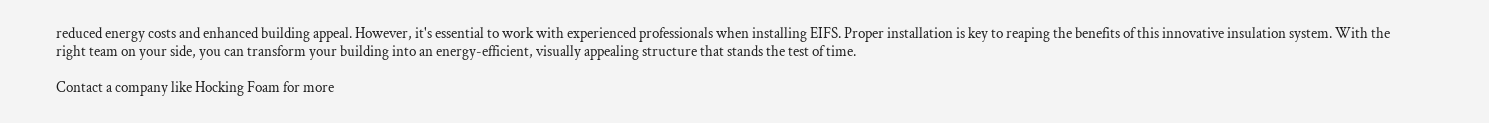reduced energy costs and enhanced building appeal. However, it's essential to work with experienced professionals when installing EIFS. Proper installation is key to reaping the benefits of this innovative insulation system. With the right team on your side, you can transform your building into an energy-efficient, visually appealing structure that stands the test of time.

Contact a company like Hocking Foam for more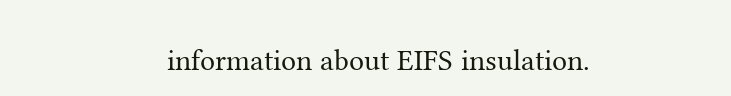information about EIFS insulation.